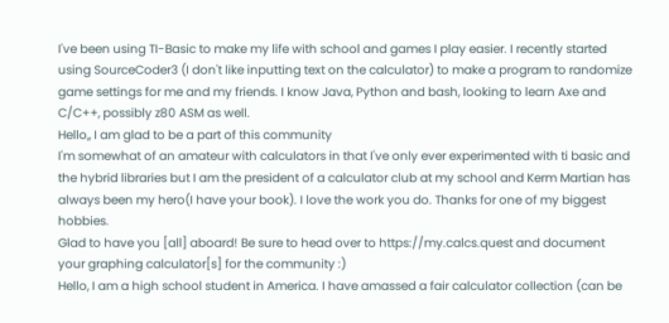I've been using TI-Basic to make my life with school and games I play easier. I recently started using SourceCoder3 (I don't like inputting text on the calculator) to make a program to randomize game settings for me and my friends. I know Java, Python and bash, looking to learn Axe and C/C++, possibly z80 ASM as well.
Hello,, I am glad to be a part of this community
I'm somewhat of an amateur with calculators in that I've only ever experimented with ti basic and the hybrid libraries but I am the president of a calculator club at my school and Kerm Martian has always been my hero(I have your book). I love the work you do. Thanks for one of my biggest hobbies.
Glad to have you [all] aboard! Be sure to head over to https://my.calcs.quest and document your graphing calculator[s] for the community :)
Hello, I am a high school student in America. I have amassed a fair calculator collection (can be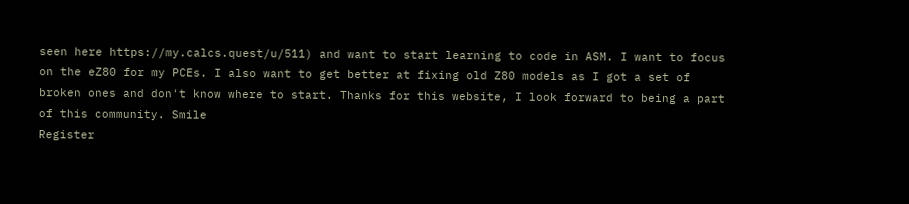seen here https://my.calcs.quest/u/511) and want to start learning to code in ASM. I want to focus on the eZ80 for my PCEs. I also want to get better at fixing old Z80 models as I got a set of broken ones and don't know where to start. Thanks for this website, I look forward to being a part of this community. Smile
Register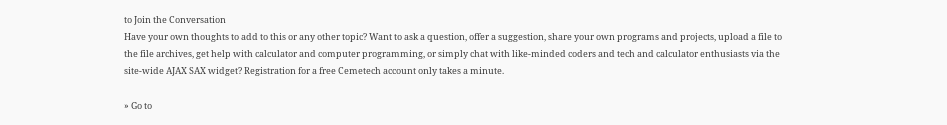to Join the Conversation
Have your own thoughts to add to this or any other topic? Want to ask a question, offer a suggestion, share your own programs and projects, upload a file to the file archives, get help with calculator and computer programming, or simply chat with like-minded coders and tech and calculator enthusiasts via the site-wide AJAX SAX widget? Registration for a free Cemetech account only takes a minute.

» Go to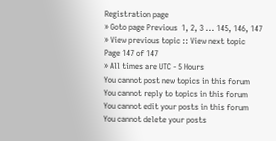Registration page
» Goto page Previous  1, 2, 3 ... 145, 146, 147
» View previous topic :: View next topic
Page 147 of 147
» All times are UTC - 5 Hours
You cannot post new topics in this forum
You cannot reply to topics in this forum
You cannot edit your posts in this forum
You cannot delete your posts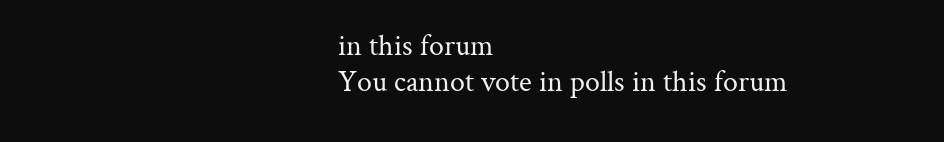in this forum
You cannot vote in polls in this forum